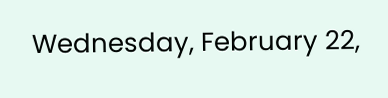Wednesday, February 22,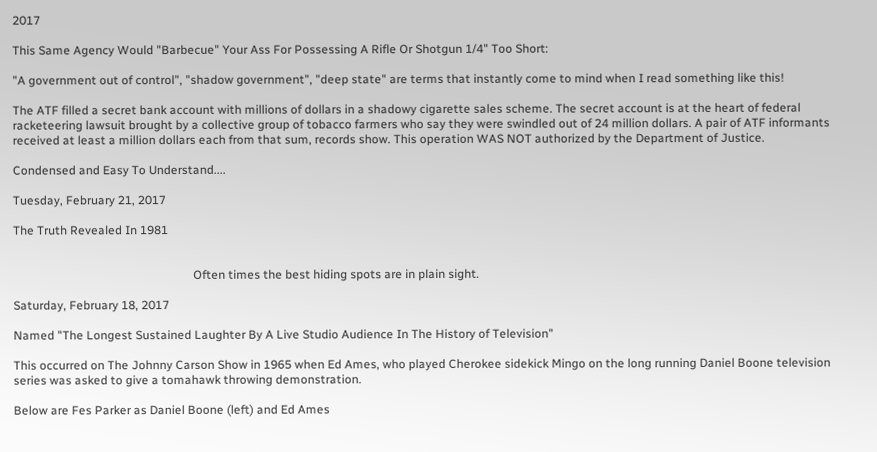2017

This Same Agency Would "Barbecue" Your Ass For Possessing A Rifle Or Shotgun 1/4" Too Short:

"A government out of control", "shadow government", "deep state" are terms that instantly come to mind when I read something like this!

The ATF filled a secret bank account with millions of dollars in a shadowy cigarette sales scheme. The secret account is at the heart of federal racketeering lawsuit brought by a collective group of tobacco farmers who say they were swindled out of 24 million dollars. A pair of ATF informants received at least a million dollars each from that sum, records show. This operation WAS NOT authorized by the Department of Justice.

Condensed and Easy To Understand....

Tuesday, February 21, 2017

The Truth Revealed In 1981


                                                            Often times the best hiding spots are in plain sight.

Saturday, February 18, 2017

Named "The Longest Sustained Laughter By A Live Studio Audience In The History of Television"

This occurred on The Johnny Carson Show in 1965 when Ed Ames, who played Cherokee sidekick Mingo on the long running Daniel Boone television series was asked to give a tomahawk throwing demonstration.

Below are Fes Parker as Daniel Boone (left) and Ed Ames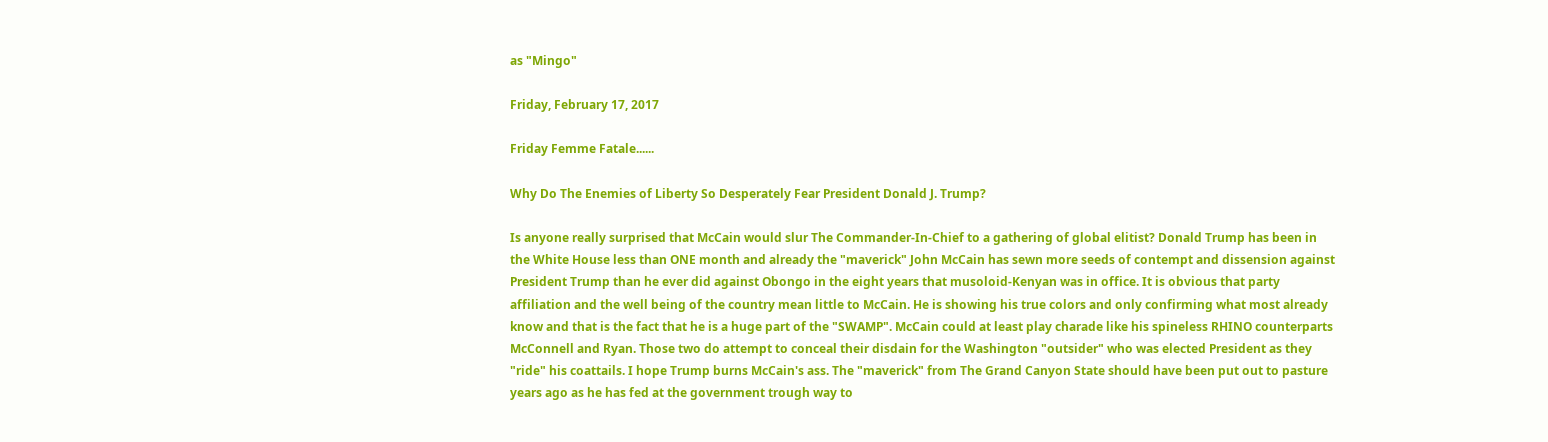as "Mingo"

Friday, February 17, 2017

Friday Femme Fatale......

Why Do The Enemies of Liberty So Desperately Fear President Donald J. Trump?

Is anyone really surprised that McCain would slur The Commander-In-Chief to a gathering of global elitist? Donald Trump has been in the White House less than ONE month and already the "maverick" John McCain has sewn more seeds of contempt and dissension against President Trump than he ever did against Obongo in the eight years that musoloid-Kenyan was in office. It is obvious that party affiliation and the well being of the country mean little to McCain. He is showing his true colors and only confirming what most already know and that is the fact that he is a huge part of the "SWAMP". McCain could at least play charade like his spineless RHINO counterparts McConnell and Ryan. Those two do attempt to conceal their disdain for the Washington "outsider" who was elected President as they "ride" his coattails. I hope Trump burns McCain's ass. The "maverick" from The Grand Canyon State should have been put out to pasture years ago as he has fed at the government trough way to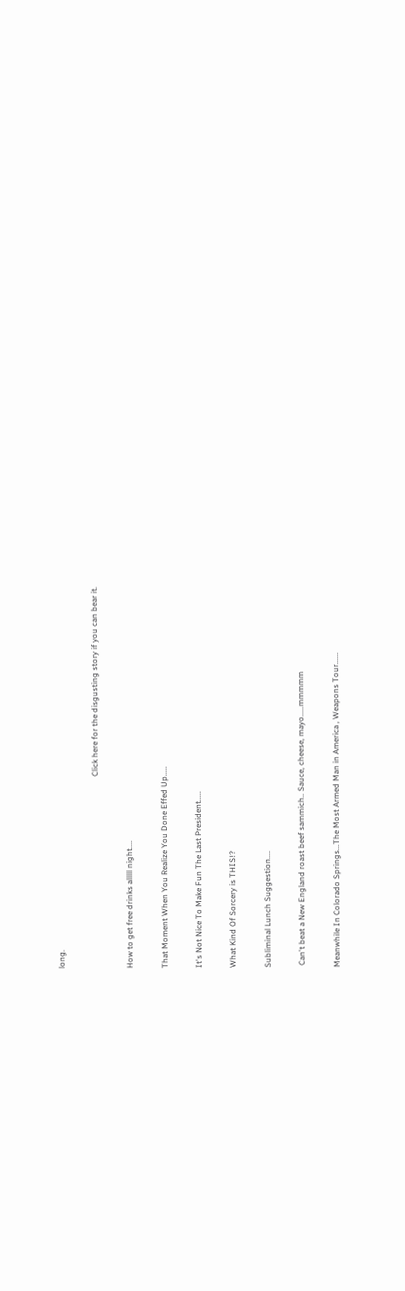long.

                                                                                                Click here for the disgusting story if you can bear it.

How to get free drinks alllll night....

That Moment When You Realize You Done Effed Up.....

It's Not Nice To Make Fun The Last President.....

What Kind Of Sorcery is THIS!?

Subliminal Lunch Suggestion....

 Can't beat a New England roast beef sammich.. Sauce, cheese, mayo.....mmmmm

Meanwhile In Colorado Springs...The Most Armed Man in America , Weapons Tour......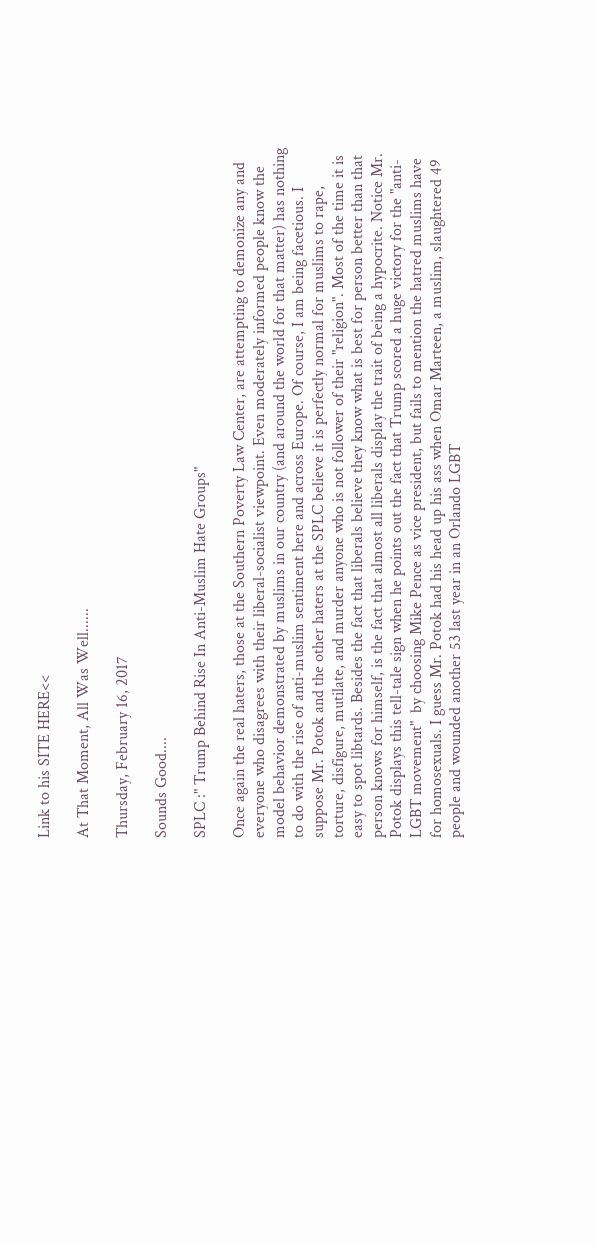Link to his SITE HERE<<

At That Moment, All Was Well......

Thursday, February 16, 2017

Sounds Good....

SPLC :" Trump Behind Rise In Anti-Muslim Hate Groups"

Once again the real haters, those at the Southern Poverty Law Center, are attempting to demonize any and everyone who disagrees with their liberal-socialist viewpoint. Even moderately informed people know the model behavior demonstrated by muslims in our country (and around the world for that matter) has nothing to do with the rise of anti-muslim sentiment here and across Europe. Of course, I am being facetious. I suppose Mr. Potok and the other haters at the SPLC believe it is perfectly normal for muslims to rape, torture, disfigure, mutilate, and murder anyone who is not follower of their "religion". Most of the time it is easy to spot libtards. Besides the fact that liberals believe they know what is best for person better than that person knows for himself, is the fact that almost all liberals display the trait of being a hypocrite. Notice Mr. Potok displays this tell-tale sign when he points out the fact that Trump scored a huge victory for the "anti-LGBT movement"  by choosing Mike Pence as vice president, but fails to mention the hatred muslims have for homosexuals. I guess Mr. Potok had his head up his ass when Omar Marteen, a muslim, slaughtered 49 people and wounded another 53 last year in an Orlando LGBT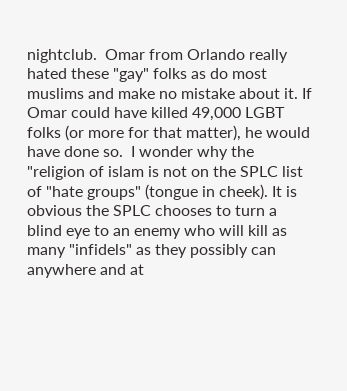nightclub.  Omar from Orlando really hated these "gay" folks as do most muslims and make no mistake about it. If Omar could have killed 49,000 LGBT folks (or more for that matter), he would have done so.  I wonder why the "religion of islam is not on the SPLC list of "hate groups" (tongue in cheek). It is obvious the SPLC chooses to turn a blind eye to an enemy who will kill as many "infidels" as they possibly can anywhere and at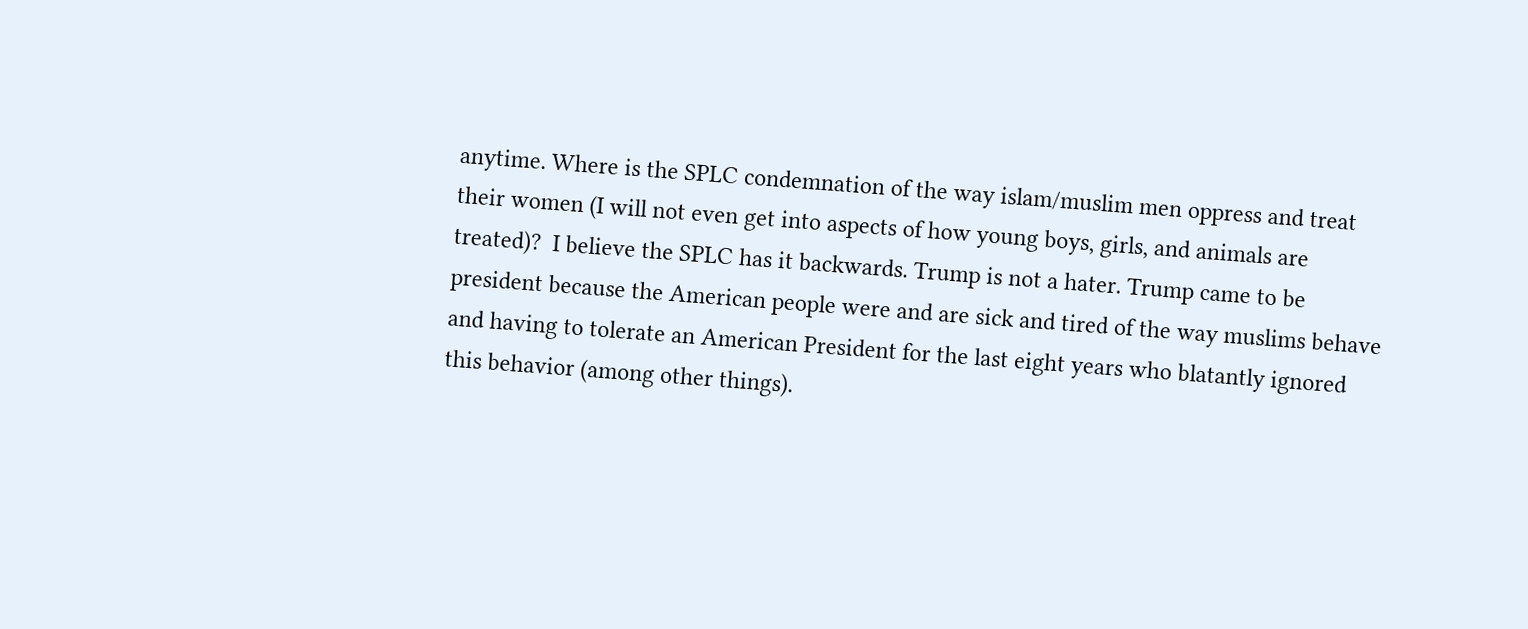anytime. Where is the SPLC condemnation of the way islam/muslim men oppress and treat their women (I will not even get into aspects of how young boys, girls, and animals are treated)?  I believe the SPLC has it backwards. Trump is not a hater. Trump came to be president because the American people were and are sick and tired of the way muslims behave and having to tolerate an American President for the last eight years who blatantly ignored this behavior (among other things).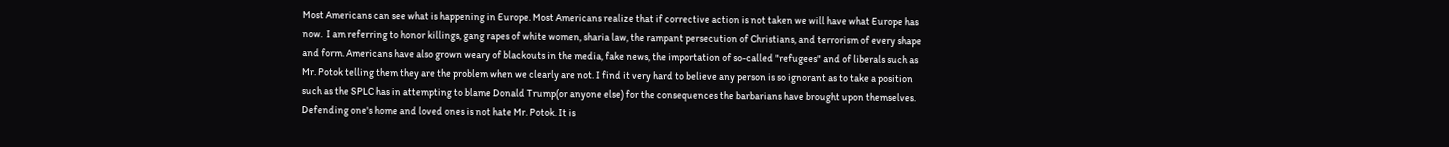Most Americans can see what is happening in Europe. Most Americans realize that if corrective action is not taken we will have what Europe has now.  I am referring to honor killings, gang rapes of white women, sharia law, the rampant persecution of Christians, and terrorism of every shape and form. Americans have also grown weary of blackouts in the media, fake news, the importation of so-called "refugees" and of liberals such as Mr. Potok telling them they are the problem when we clearly are not. I find it very hard to believe any person is so ignorant as to take a position such as the SPLC has in attempting to blame Donald Trump(or anyone else) for the consequences the barbarians have brought upon themselves. Defending one's home and loved ones is not hate Mr. Potok. It is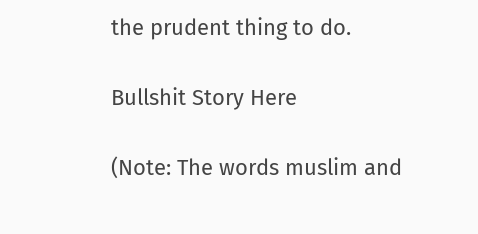the prudent thing to do.

Bullshit Story Here

(Note: The words muslim and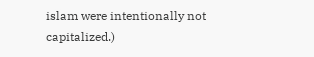islam were intentionally not capitalized.)